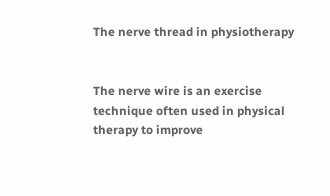The nerve thread in physiotherapy


The nerve wire is an exercise technique often used in physical therapy to improve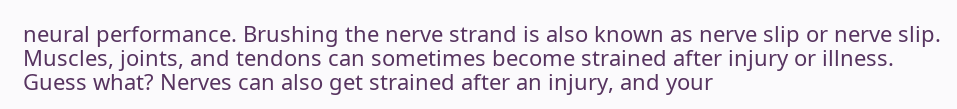neural performance. Brushing the nerve strand is also known as nerve slip or nerve slip. Muscles, joints, and tendons can sometimes become strained after injury or illness. Guess what? Nerves can also get strained after an injury, and your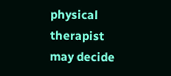physical therapist may decide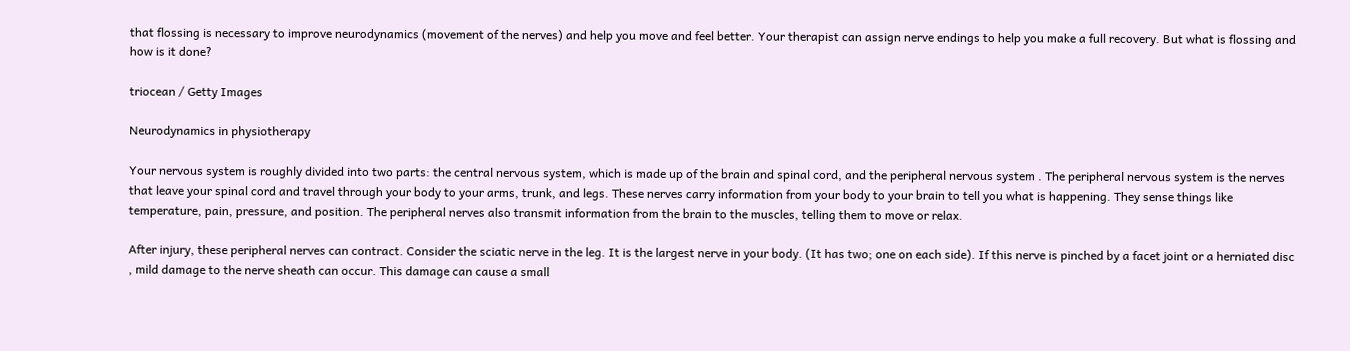that flossing is necessary to improve neurodynamics (movement of the nerves) and help you move and feel better. Your therapist can assign nerve endings to help you make a full recovery. But what is flossing and how is it done?

triocean / Getty Images

Neurodynamics in physiotherapy

Your nervous system is roughly divided into two parts: the central nervous system, which is made up of the brain and spinal cord, and the peripheral nervous system . The peripheral nervous system is the nerves that leave your spinal cord and travel through your body to your arms, trunk, and legs. These nerves carry information from your body to your brain to tell you what is happening. They sense things like temperature, pain, pressure, and position. The peripheral nerves also transmit information from the brain to the muscles, telling them to move or relax.

After injury, these peripheral nerves can contract. Consider the sciatic nerve in the leg. It is the largest nerve in your body. (It has two; one on each side). If this nerve is pinched by a facet joint or a herniated disc , mild damage to the nerve sheath can occur. This damage can cause a small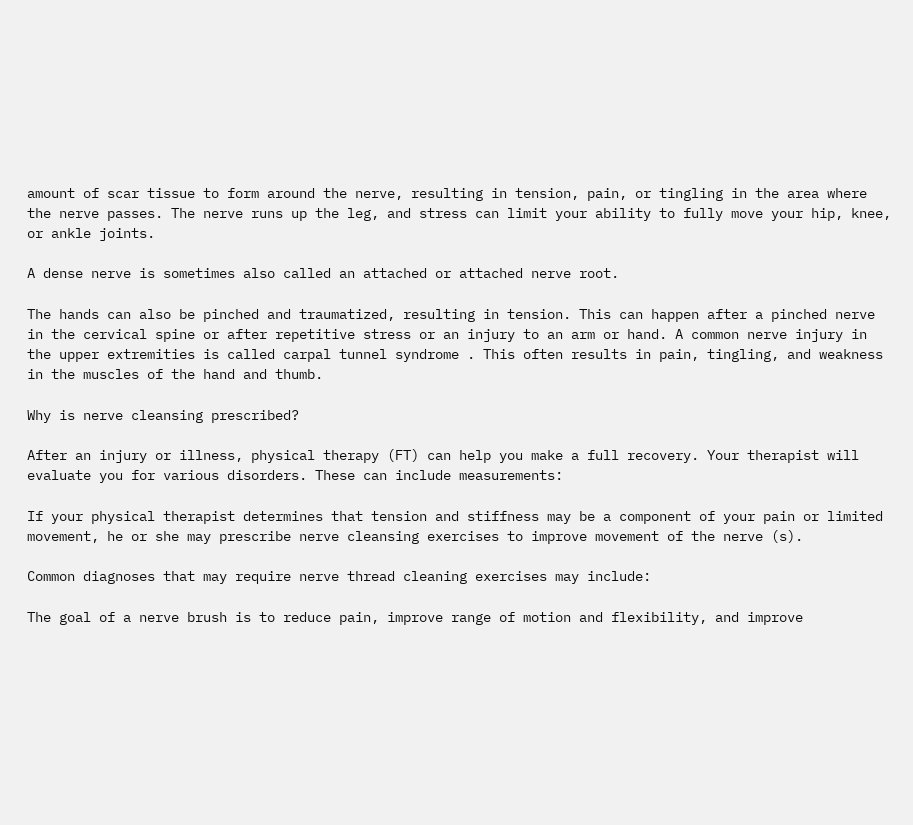amount of scar tissue to form around the nerve, resulting in tension, pain, or tingling in the area where the nerve passes. The nerve runs up the leg, and stress can limit your ability to fully move your hip, knee, or ankle joints.

A dense nerve is sometimes also called an attached or attached nerve root.

The hands can also be pinched and traumatized, resulting in tension. This can happen after a pinched nerve in the cervical spine or after repetitive stress or an injury to an arm or hand. A common nerve injury in the upper extremities is called carpal tunnel syndrome . This often results in pain, tingling, and weakness in the muscles of the hand and thumb.

Why is nerve cleansing prescribed?

After an injury or illness, physical therapy (FT) can help you make a full recovery. Your therapist will evaluate you for various disorders. These can include measurements:

If your physical therapist determines that tension and stiffness may be a component of your pain or limited movement, he or she may prescribe nerve cleansing exercises to improve movement of the nerve (s).

Common diagnoses that may require nerve thread cleaning exercises may include:

The goal of a nerve brush is to reduce pain, improve range of motion and flexibility, and improve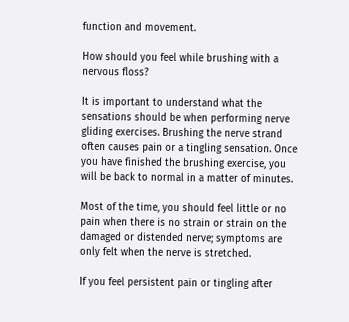function and movement.

How should you feel while brushing with a nervous floss?

It is important to understand what the sensations should be when performing nerve gliding exercises. Brushing the nerve strand often causes pain or a tingling sensation. Once you have finished the brushing exercise, you will be back to normal in a matter of minutes.

Most of the time, you should feel little or no pain when there is no strain or strain on the damaged or distended nerve; symptoms are only felt when the nerve is stretched.

If you feel persistent pain or tingling after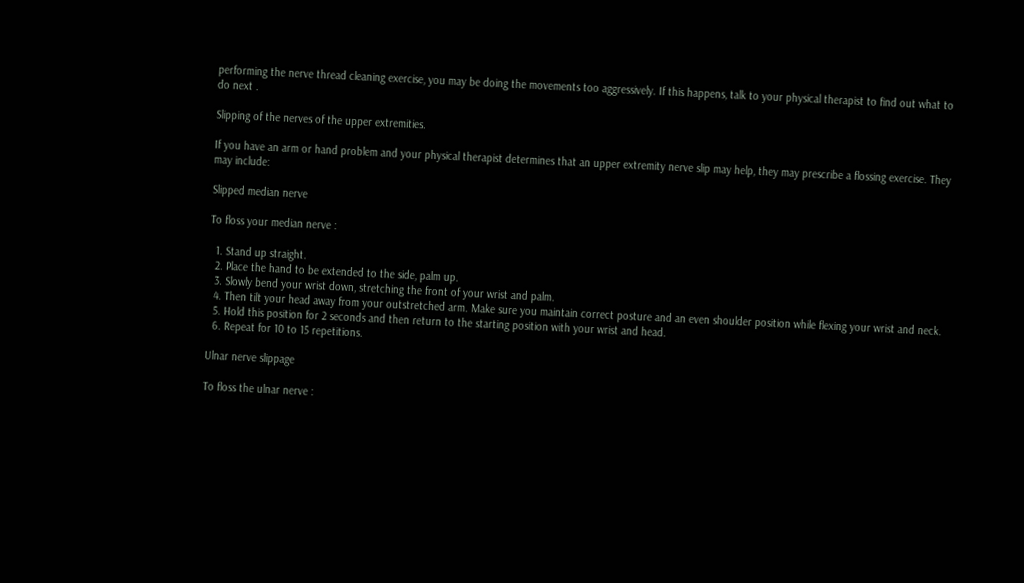performing the nerve thread cleaning exercise, you may be doing the movements too aggressively. If this happens, talk to your physical therapist to find out what to do next .

Slipping of the nerves of the upper extremities.

If you have an arm or hand problem and your physical therapist determines that an upper extremity nerve slip may help, they may prescribe a flossing exercise. They may include:

Slipped median nerve

To floss your median nerve :

  1. Stand up straight.
  2. Place the hand to be extended to the side, palm up.
  3. Slowly bend your wrist down, stretching the front of your wrist and palm.
  4. Then tilt your head away from your outstretched arm. Make sure you maintain correct posture and an even shoulder position while flexing your wrist and neck.
  5. Hold this position for 2 seconds and then return to the starting position with your wrist and head.
  6. Repeat for 10 to 15 repetitions.

Ulnar nerve slippage

To floss the ulnar nerve :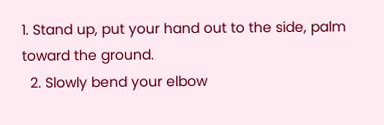1. Stand up, put your hand out to the side, palm toward the ground.
  2. Slowly bend your elbow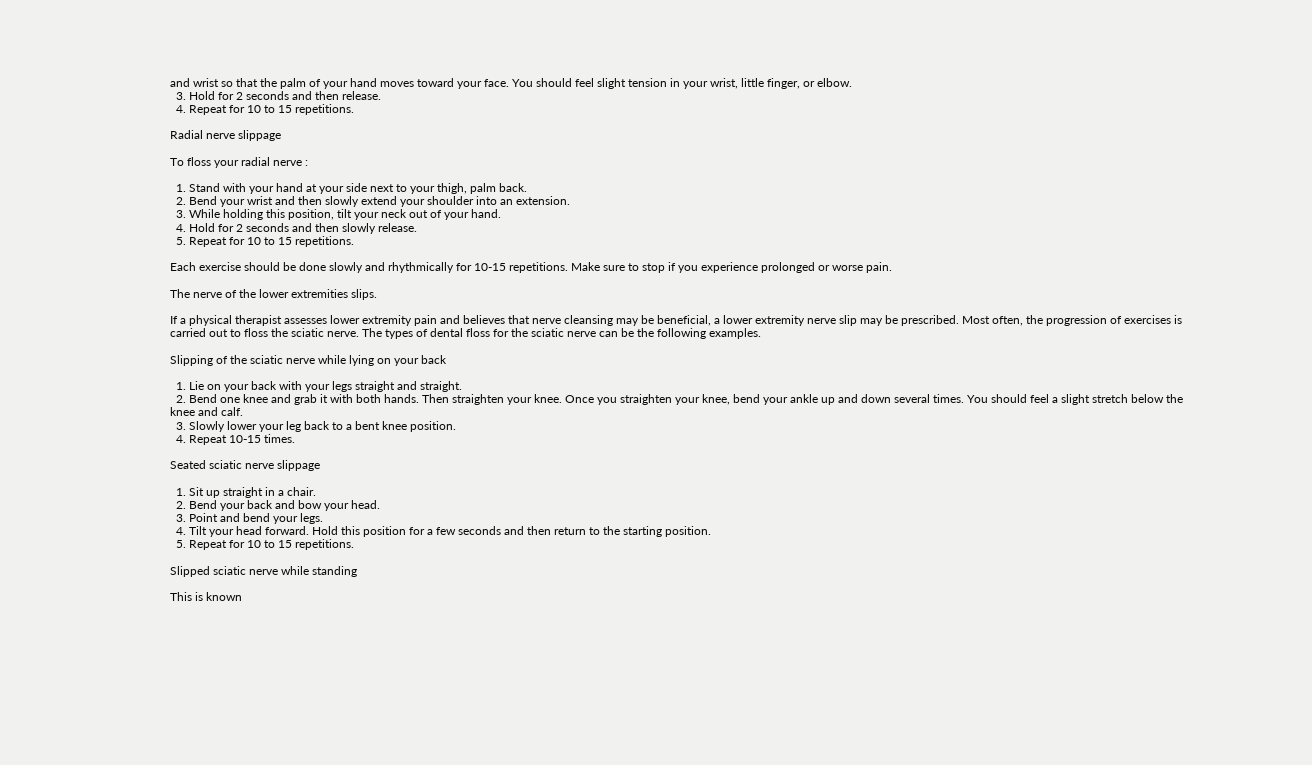and wrist so that the palm of your hand moves toward your face. You should feel slight tension in your wrist, little finger, or elbow.
  3. Hold for 2 seconds and then release.
  4. Repeat for 10 to 15 repetitions.

Radial nerve slippage

To floss your radial nerve :

  1. Stand with your hand at your side next to your thigh, palm back.
  2. Bend your wrist and then slowly extend your shoulder into an extension.
  3. While holding this position, tilt your neck out of your hand.
  4. Hold for 2 seconds and then slowly release.
  5. Repeat for 10 to 15 repetitions.

Each exercise should be done slowly and rhythmically for 10-15 repetitions. Make sure to stop if you experience prolonged or worse pain.

The nerve of the lower extremities slips.

If a physical therapist assesses lower extremity pain and believes that nerve cleansing may be beneficial, a lower extremity nerve slip may be prescribed. Most often, the progression of exercises is carried out to floss the sciatic nerve. The types of dental floss for the sciatic nerve can be the following examples.

Slipping of the sciatic nerve while lying on your back

  1. Lie on your back with your legs straight and straight.
  2. Bend one knee and grab it with both hands. Then straighten your knee. Once you straighten your knee, bend your ankle up and down several times. You should feel a slight stretch below the knee and calf.
  3. Slowly lower your leg back to a bent knee position.
  4. Repeat 10-15 times.

Seated sciatic nerve slippage

  1. Sit up straight in a chair.
  2. Bend your back and bow your head.
  3. Point and bend your legs.
  4. Tilt your head forward. Hold this position for a few seconds and then return to the starting position.
  5. Repeat for 10 to 15 repetitions.

Slipped sciatic nerve while standing

This is known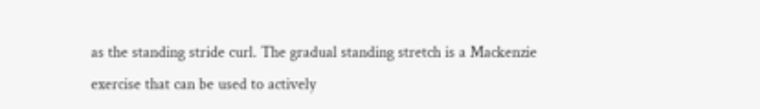as the standing stride curl. The gradual standing stretch is a Mackenzie exercise that can be used to actively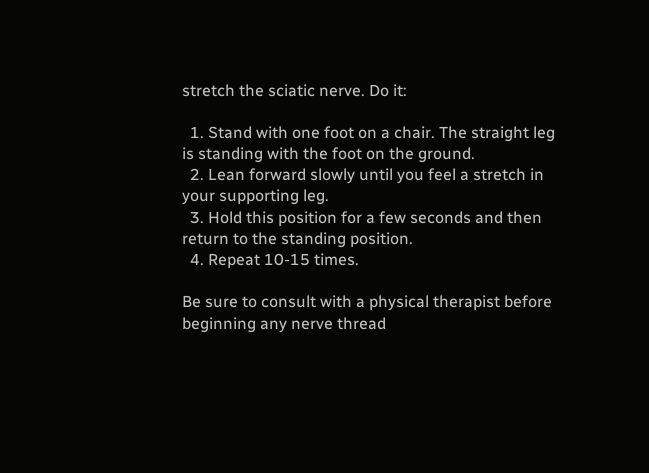stretch the sciatic nerve. Do it:

  1. Stand with one foot on a chair. The straight leg is standing with the foot on the ground.
  2. Lean forward slowly until you feel a stretch in your supporting leg.
  3. Hold this position for a few seconds and then return to the standing position.
  4. Repeat 10-15 times.

Be sure to consult with a physical therapist before beginning any nerve thread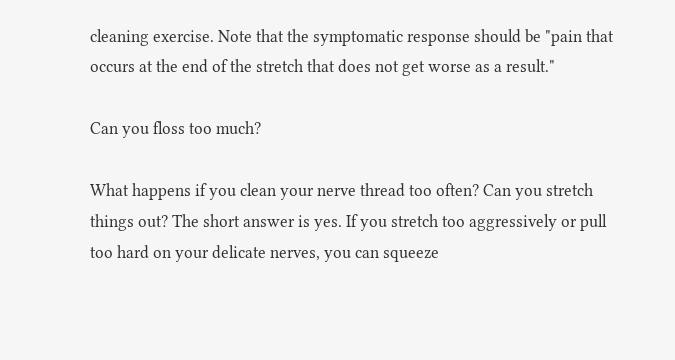cleaning exercise. Note that the symptomatic response should be "pain that occurs at the end of the stretch that does not get worse as a result."

Can you floss too much?

What happens if you clean your nerve thread too often? Can you stretch things out? The short answer is yes. If you stretch too aggressively or pull too hard on your delicate nerves, you can squeeze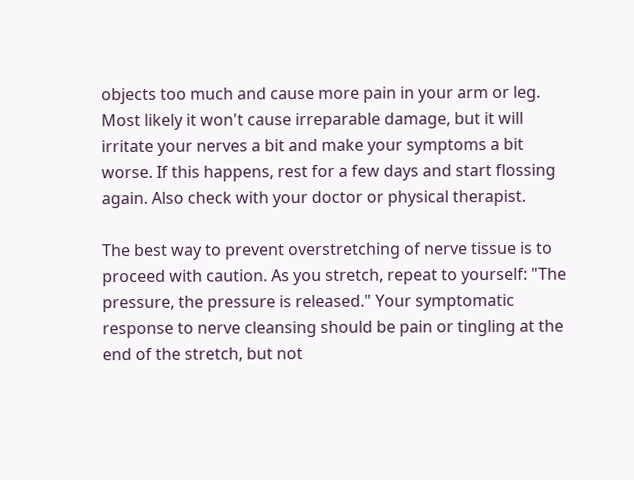objects too much and cause more pain in your arm or leg. Most likely it won't cause irreparable damage, but it will irritate your nerves a bit and make your symptoms a bit worse. If this happens, rest for a few days and start flossing again. Also check with your doctor or physical therapist.

The best way to prevent overstretching of nerve tissue is to proceed with caution. As you stretch, repeat to yourself: "The pressure, the pressure is released." Your symptomatic response to nerve cleansing should be pain or tingling at the end of the stretch, but not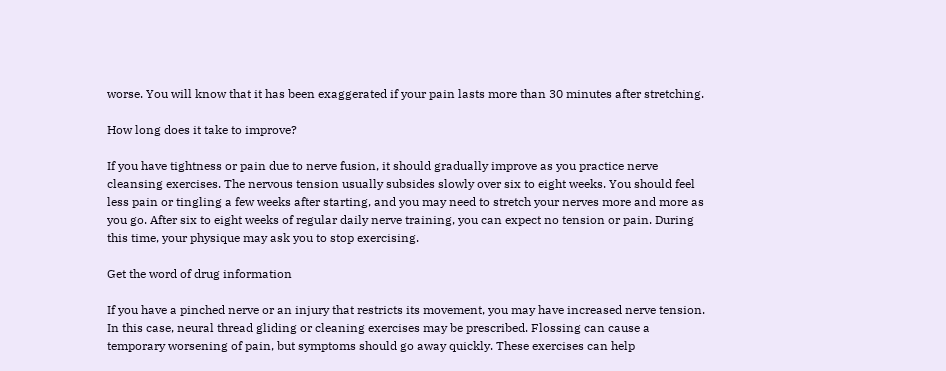worse. You will know that it has been exaggerated if your pain lasts more than 30 minutes after stretching.

How long does it take to improve?

If you have tightness or pain due to nerve fusion, it should gradually improve as you practice nerve cleansing exercises. The nervous tension usually subsides slowly over six to eight weeks. You should feel less pain or tingling a few weeks after starting, and you may need to stretch your nerves more and more as you go. After six to eight weeks of regular daily nerve training, you can expect no tension or pain. During this time, your physique may ask you to stop exercising.

Get the word of drug information

If you have a pinched nerve or an injury that restricts its movement, you may have increased nerve tension. In this case, neural thread gliding or cleaning exercises may be prescribed. Flossing can cause a temporary worsening of pain, but symptoms should go away quickly. These exercises can help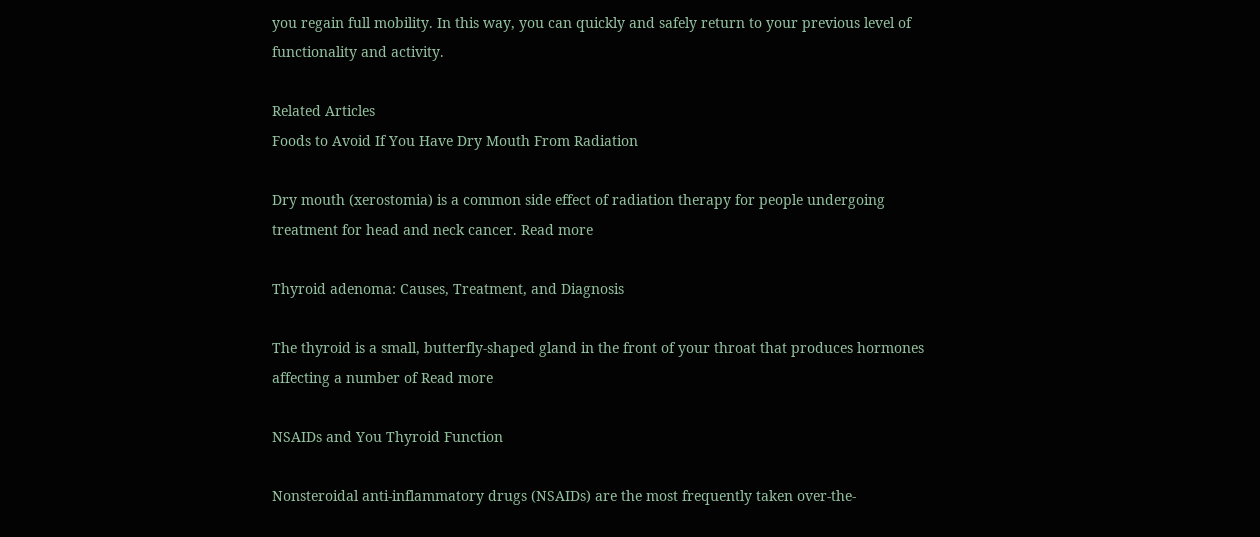you regain full mobility. In this way, you can quickly and safely return to your previous level of functionality and activity.

Related Articles
Foods to Avoid If You Have Dry Mouth From Radiation

Dry mouth (xerostomia) is a common side effect of radiation therapy for people undergoing treatment for head and neck cancer. Read more

Thyroid adenoma: Causes, Treatment, and Diagnosis

The thyroid is a small, butterfly-shaped gland in the front of your throat that produces hormones affecting a number of Read more

NSAIDs and You Thyroid Function

Nonsteroidal anti-inflammatory drugs (NSAIDs) are the most frequently taken over-the-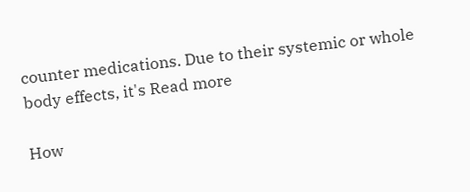counter medications. Due to their systemic or whole body effects, it's Read more

How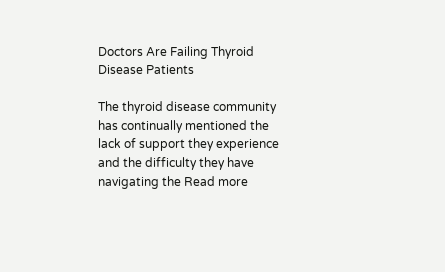Doctors Are Failing Thyroid Disease Patients

The thyroid disease community has continually mentioned the lack of support they experience and the difficulty they have navigating the Read more